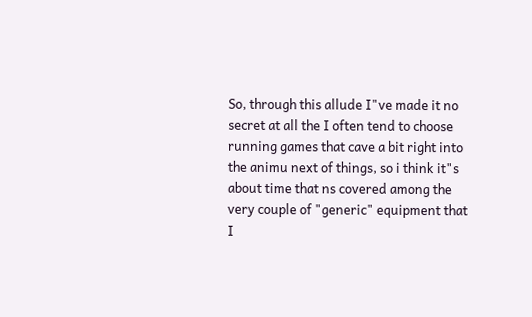So, through this allude I"ve made it no secret at all the I often tend to choose running games that cave a bit right into the animu next of things, so i think it"s about time that ns covered among the very couple of "generic" equipment that I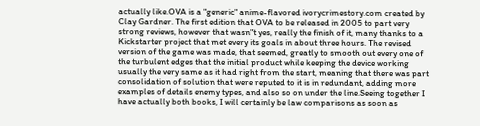actually like.OVA is a "generic" anime-flavored ivorycrimestory.com created by Clay Gardner. The first edition that OVA to be released in 2005 to part very strong reviews, however that wasn"t yes, really the finish of it, many thanks to a Kickstarter project that met every its goals in about three hours. The revised version of the game was made, that seemed, greatly to smooth out every one of the turbulent edges that the initial product while keeping the device working usually the very same as it had right from the start, meaning that there was part consolidation of solution that were reputed to it is in redundant, adding more examples of details enemy types, and also so on under the line.Seeing together I have actually both books, I will certainly be law comparisons as soon as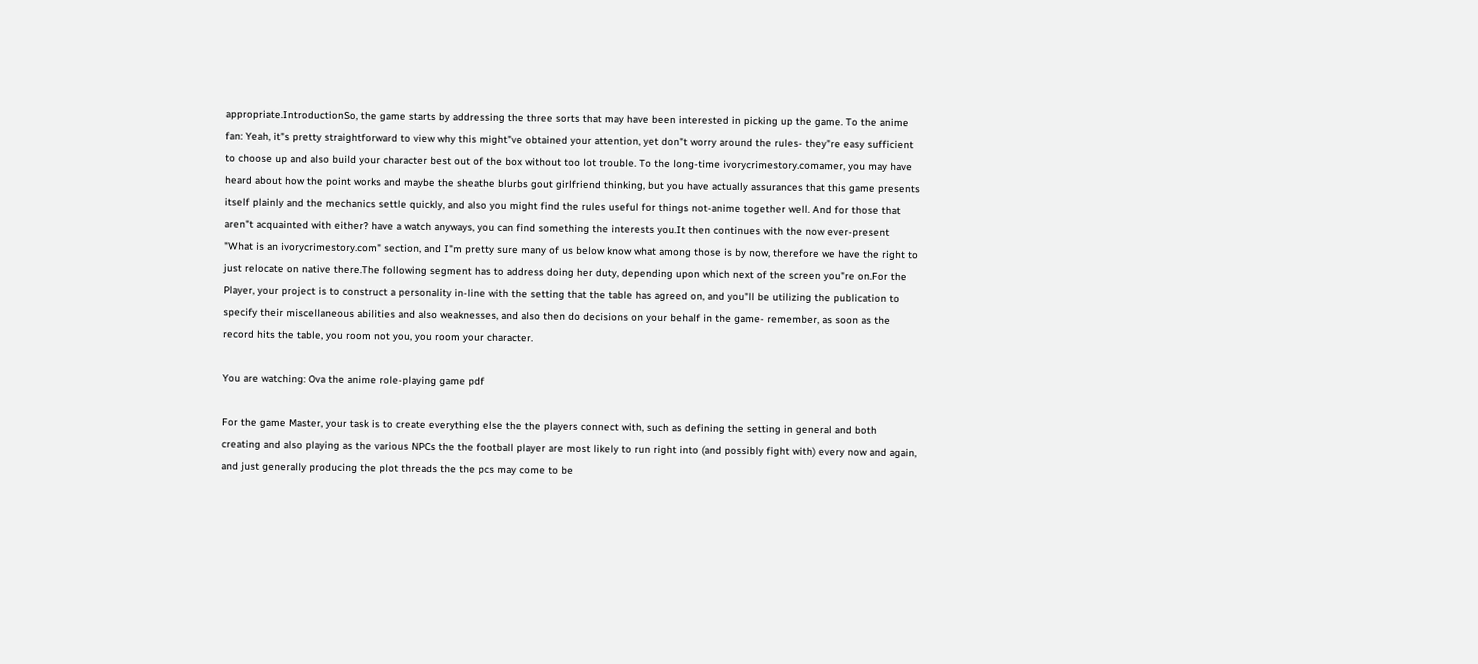appropriate.IntroductionSo, the game starts by addressing the three sorts that may have been interested in picking up the game. To the anime fan: Yeah, it"s pretty straightforward to view why this might"ve obtained your attention, yet don"t worry around the rules- they"re easy sufficient to choose up and also build your character best out of the box without too lot trouble. To the long-time ivorycrimestory.comamer, you may have heard about how the point works and maybe the sheathe blurbs gout girlfriend thinking, but you have actually assurances that this game presents itself plainly and the mechanics settle quickly, and also you might find the rules useful for things not-anime together well. And for those that aren"t acquainted with either? have a watch anyways, you can find something the interests you.It then continues with the now ever-present "What is an ivorycrimestory.com" section, and I"m pretty sure many of us below know what among those is by now, therefore we have the right to just relocate on native there.The following segment has to address doing her duty, depending upon which next of the screen you"re on.For the Player, your project is to construct a personality in-line with the setting that the table has agreed on, and you"ll be utilizing the publication to specify their miscellaneous abilities and also weaknesses, and also then do decisions on your behalf in the game- remember, as soon as the record hits the table, you room not you, you room your character.

You are watching: Ova the anime role-playing game pdf

For the game Master, your task is to create everything else the the players connect with, such as defining the setting in general and both creating and also playing as the various NPCs the the football player are most likely to run right into (and possibly fight with) every now and again, and just generally producing the plot threads the the pcs may come to be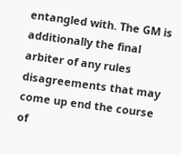entangled with. The GM is additionally the final arbiter of any rules disagreements that may come up end the course of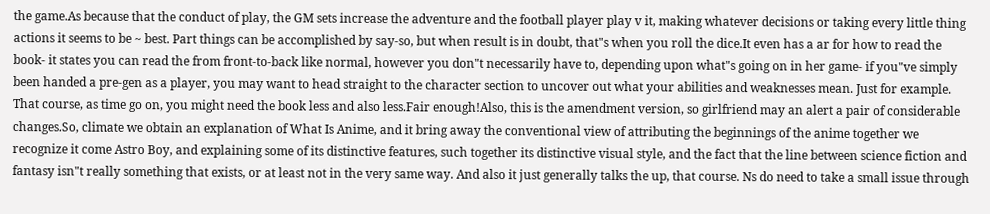the game.As because that the conduct of play, the GM sets increase the adventure and the football player play v it, making whatever decisions or taking every little thing actions it seems to be ~ best. Part things can be accomplished by say-so, but when result is in doubt, that"s when you roll the dice.It even has a ar for how to read the book- it states you can read the from front-to-back like normal, however you don"t necessarily have to, depending upon what"s going on in her game- if you"ve simply been handed a pre-gen as a player, you may want to head straight to the character section to uncover out what your abilities and weaknesses mean. Just for example. That course, as time go on, you might need the book less and also less.Fair enough!Also, this is the amendment version, so girlfriend may an alert a pair of considerable changes.So, climate we obtain an explanation of What Is Anime, and it bring away the conventional view of attributing the beginnings of the anime together we recognize it come Astro Boy, and explaining some of its distinctive features, such together its distinctive visual style, and the fact that the line between science fiction and fantasy isn"t really something that exists, or at least not in the very same way. And also it just generally talks the up, that course. Ns do need to take a small issue through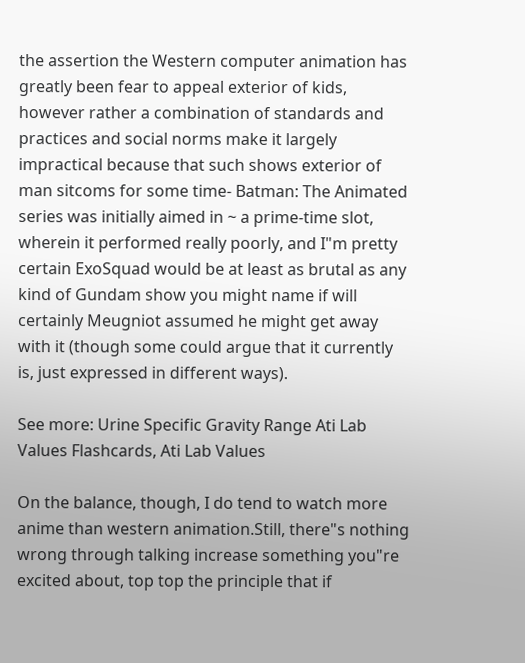the assertion the Western computer animation has greatly been fear to appeal exterior of kids, however rather a combination of standards and practices and social norms make it largely impractical because that such shows exterior of man sitcoms for some time- Batman: The Animated series was initially aimed in ~ a prime-time slot, wherein it performed really poorly, and I"m pretty certain ExoSquad would be at least as brutal as any kind of Gundam show you might name if will certainly Meugniot assumed he might get away with it (though some could argue that it currently is, just expressed in different ways).

See more: Urine Specific Gravity Range Ati Lab Values Flashcards, Ati Lab Values

On the balance, though, I do tend to watch more anime than western animation.Still, there"s nothing wrong through talking increase something you"re excited about, top top the principle that if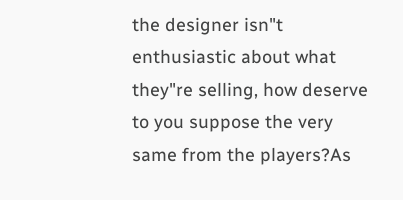the designer isn"t enthusiastic about what they"re selling, how deserve to you suppose the very same from the players?As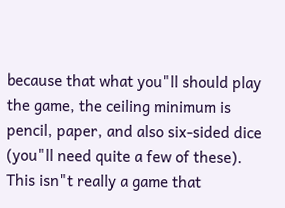because that what you"ll should play the game, the ceiling minimum is pencil, paper, and also six-sided dice (you"ll need quite a few of these). This isn"t really a game that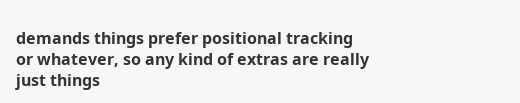demands things prefer positional tracking or whatever, so any kind of extras are really just things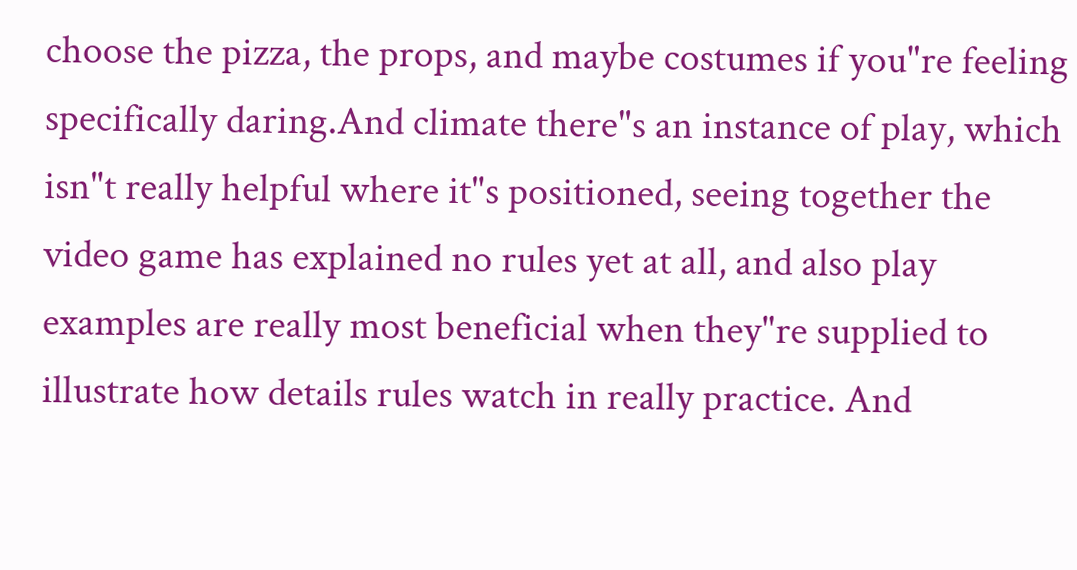choose the pizza, the props, and maybe costumes if you"re feeling specifically daring.And climate there"s an instance of play, which isn"t really helpful where it"s positioned, seeing together the video game has explained no rules yet at all, and also play examples are really most beneficial when they"re supplied to illustrate how details rules watch in really practice. And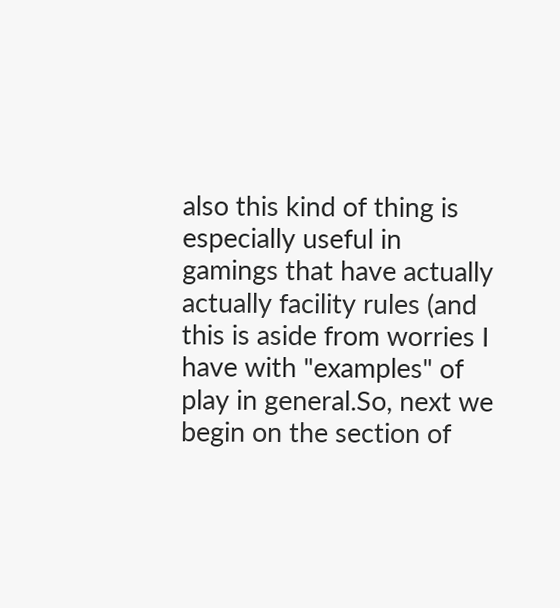also this kind of thing is especially useful in gamings that have actually actually facility rules (and this is aside from worries I have with "examples" of play in general.So, next we begin on the section of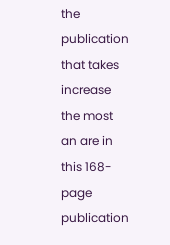the publication that takes increase the most an are in this 168-page publication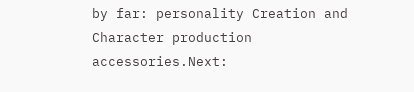by far: personality Creation and Character production accessories.Next: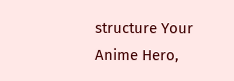structure Your Anime Hero,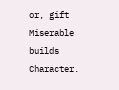or, gift Miserable builds Character.